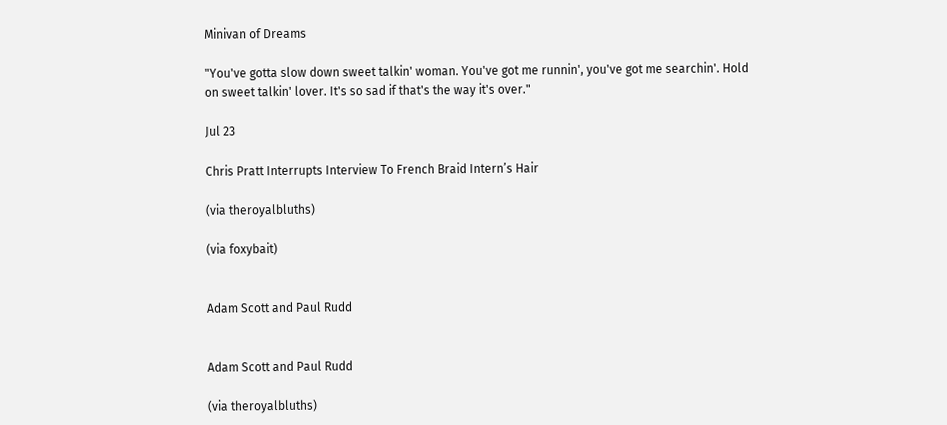Minivan of Dreams

"You've gotta slow down sweet talkin' woman. You've got me runnin', you've got me searchin'. Hold on sweet talkin' lover. It's so sad if that's the way it's over."

Jul 23

Chris Pratt Interrupts Interview To French Braid Intern’s Hair

(via theroyalbluths)

(via foxybait)


Adam Scott and Paul Rudd


Adam Scott and Paul Rudd

(via theroyalbluths)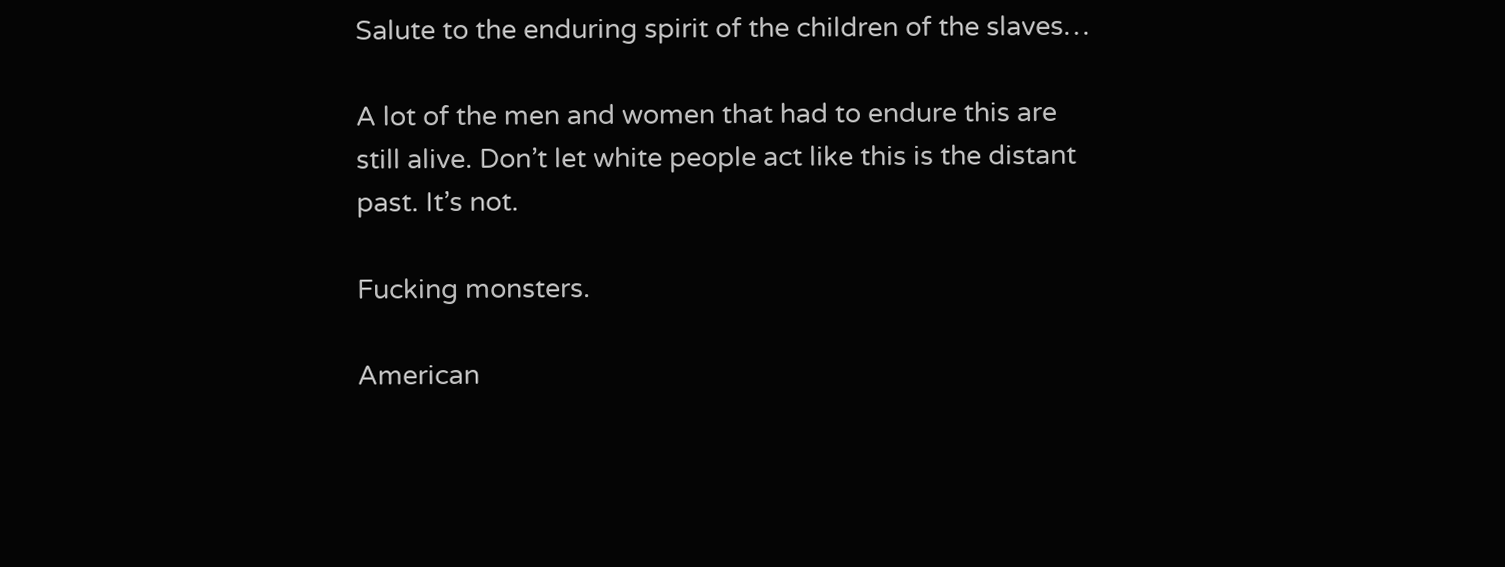Salute to the enduring spirit of the children of the slaves…

A lot of the men and women that had to endure this are still alive. Don’t let white people act like this is the distant past. It’s not.

Fucking monsters.

American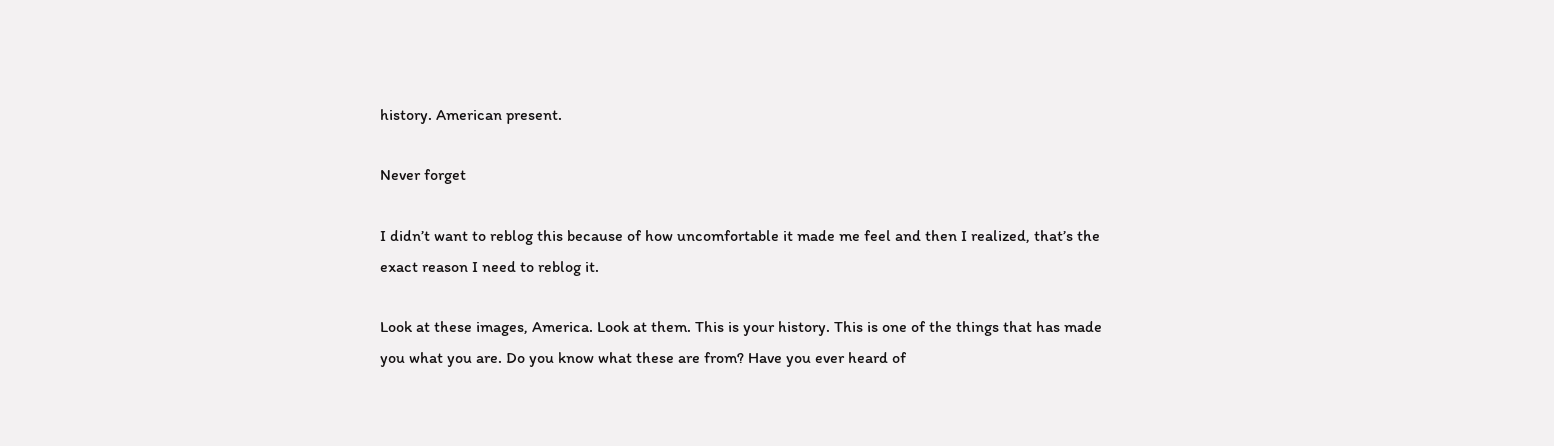history. American present.

Never forget

I didn’t want to reblog this because of how uncomfortable it made me feel and then I realized, that’s the exact reason I need to reblog it.

Look at these images, America. Look at them. This is your history. This is one of the things that has made you what you are. Do you know what these are from? Have you ever heard of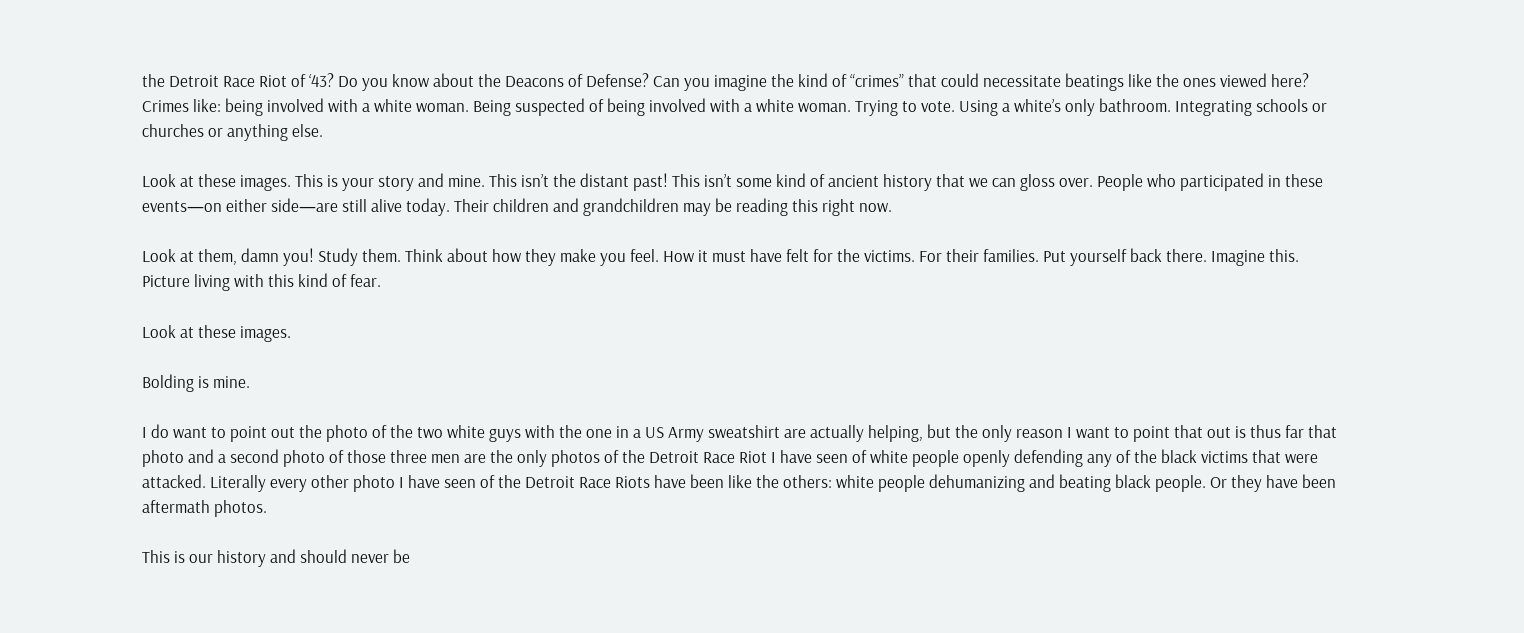the Detroit Race Riot of ‘43? Do you know about the Deacons of Defense? Can you imagine the kind of “crimes” that could necessitate beatings like the ones viewed here? Crimes like: being involved with a white woman. Being suspected of being involved with a white woman. Trying to vote. Using a white’s only bathroom. Integrating schools or churches or anything else.

Look at these images. This is your story and mine. This isn’t the distant past! This isn’t some kind of ancient history that we can gloss over. People who participated in these events—on either side—are still alive today. Their children and grandchildren may be reading this right now.

Look at them, damn you! Study them. Think about how they make you feel. How it must have felt for the victims. For their families. Put yourself back there. Imagine this. Picture living with this kind of fear.

Look at these images.

Bolding is mine.

I do want to point out the photo of the two white guys with the one in a US Army sweatshirt are actually helping, but the only reason I want to point that out is thus far that photo and a second photo of those three men are the only photos of the Detroit Race Riot I have seen of white people openly defending any of the black victims that were attacked. Literally every other photo I have seen of the Detroit Race Riots have been like the others: white people dehumanizing and beating black people. Or they have been aftermath photos.

This is our history and should never be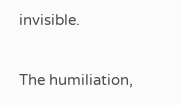invisible.

The humiliation,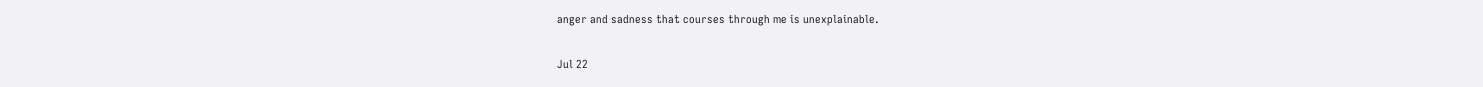anger and sadness that courses through me is unexplainable.

Jul 22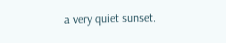a very quiet sunset.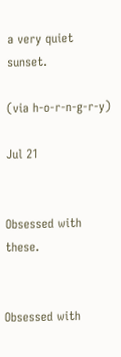a very quiet sunset.

(via h-o-r-n-g-r-y)

Jul 21


Obsessed with these.


Obsessed with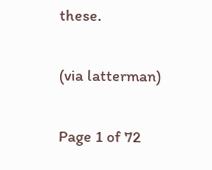these.

(via latterman)

Page 1 of 72